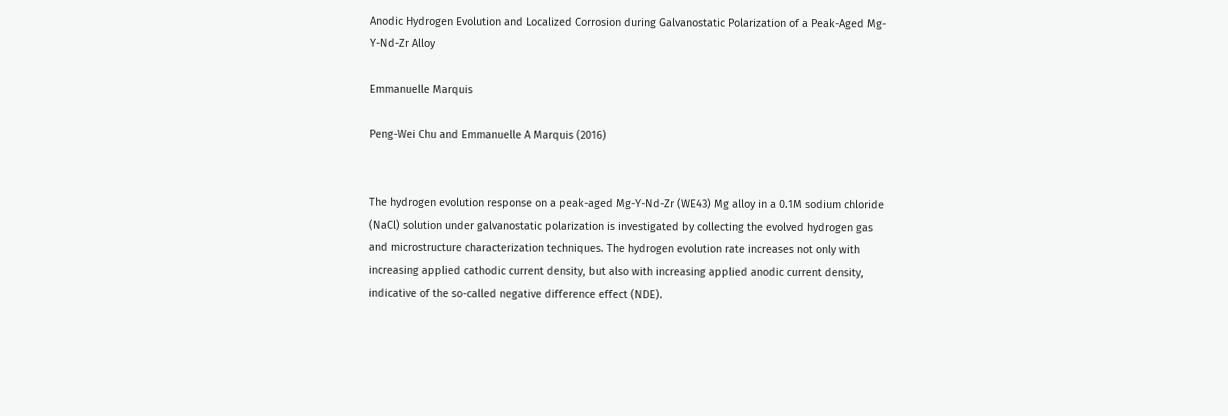Anodic Hydrogen Evolution and Localized Corrosion during Galvanostatic Polarization of a Peak-Aged Mg-Y-Nd-Zr Alloy

Emmanuelle Marquis

Peng-Wei Chu and Emmanuelle A Marquis (2016)


The hydrogen evolution response on a peak-aged Mg-Y-Nd-Zr (WE43) Mg alloy in a 0.1M sodium chloride (NaCl) solution under galvanostatic polarization is investigated by collecting the evolved hydrogen gas and microstructure characterization techniques. The hydrogen evolution rate increases not only with increasing applied cathodic current density, but also with increasing applied anodic current density, indicative of the so-called negative difference effect (NDE).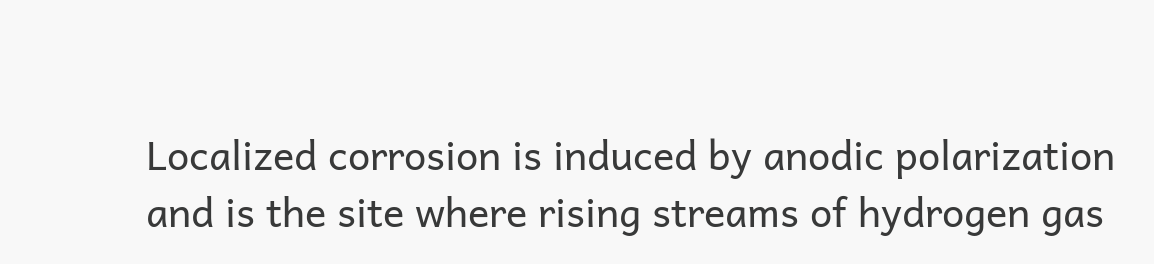Localized corrosion is induced by anodic polarization and is the site where rising streams of hydrogen gas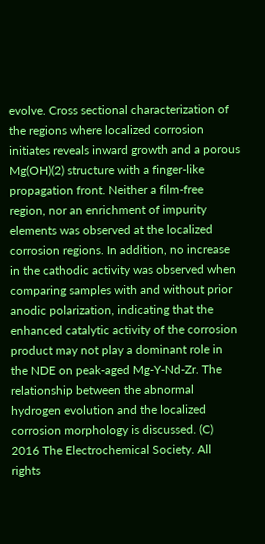evolve. Cross sectional characterization of the regions where localized corrosion initiates reveals inward growth and a porous Mg(OH)(2) structure with a finger-like propagation front. Neither a film-free region, nor an enrichment of impurity elements was observed at the localized corrosion regions. In addition, no increase in the cathodic activity was observed when comparing samples with and without prior anodic polarization, indicating that the enhanced catalytic activity of the corrosion product may not play a dominant role in the NDE on peak-aged Mg-Y-Nd-Zr. The relationship between the abnormal hydrogen evolution and the localized corrosion morphology is discussed. (C) 2016 The Electrochemical Society. All rights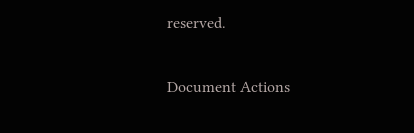reserved.

Document Actions